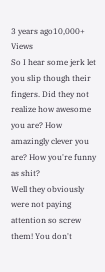3 years ago10,000+ Views
So I hear some jerk let you slip though their fingers. Did they not realize how awesome you are? How amazingly clever you are? How you're funny as shit?
Well they obviously were not paying attention so screw them! You don't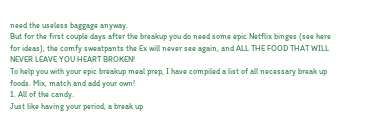need the useless baggage anyway.
But for the first couple days after the breakup you do need some epic Netflix binges (see here for ideas), the comfy sweatpants the Ex will never see again, and ALL THE FOOD THAT WILL NEVER LEAVE YOU HEART BROKEN!
To help you with your epic breakup meal prep, I have compiled a list of all necessary break up foods. Mix, match and add your own!
1. All of the candy.
Just like having your period, a break up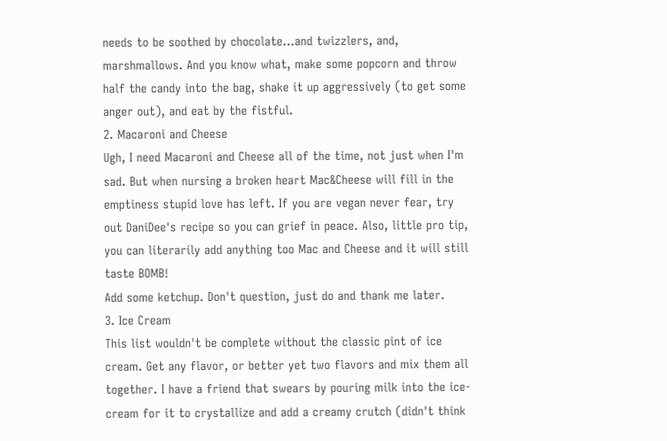needs to be soothed by chocolate...and twizzlers, and, marshmallows. And you know what, make some popcorn and throw half the candy into the bag, shake it up aggressively (to get some anger out), and eat by the fistful.
2. Macaroni and Cheese
Ugh, I need Macaroni and Cheese all of the time, not just when I'm sad. But when nursing a broken heart Mac&Cheese will fill in the emptiness stupid love has left. If you are vegan never fear, try out DaniDee's recipe so you can grief in peace. Also, little pro tip, you can literarily add anything too Mac and Cheese and it will still taste BOMB!
Add some ketchup. Don't question, just do and thank me later.
3. Ice Cream
This list wouldn't be complete without the classic pint of ice cream. Get any flavor, or better yet two flavors and mix them all together. I have a friend that swears by pouring milk into the ice-cream for it to crystallize and add a creamy crutch (didn't think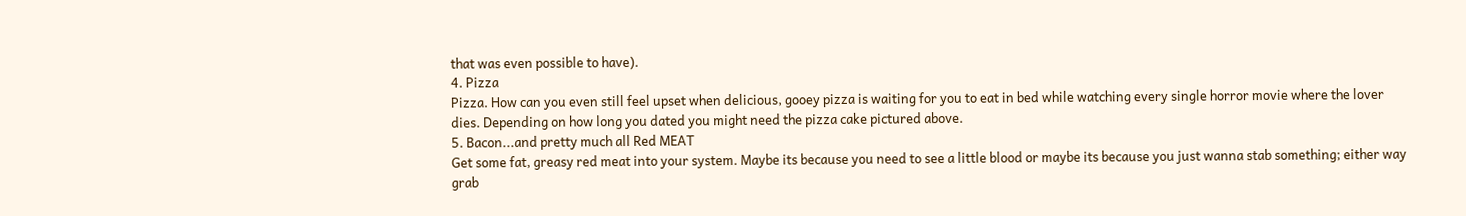that was even possible to have).
4. Pizza
Pizza. How can you even still feel upset when delicious, gooey pizza is waiting for you to eat in bed while watching every single horror movie where the lover dies. Depending on how long you dated you might need the pizza cake pictured above.
5. Bacon...and pretty much all Red MEAT
Get some fat, greasy red meat into your system. Maybe its because you need to see a little blood or maybe its because you just wanna stab something; either way grab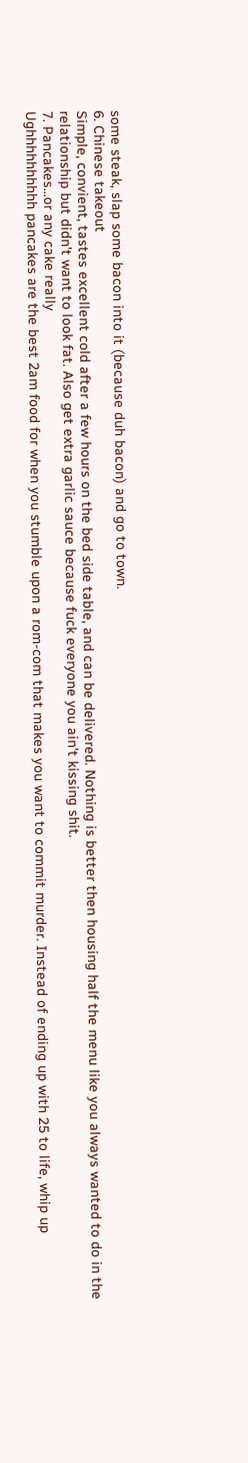some steak, slap some bacon into it (because duh bacon) and go to town.
6. Chinese takeout
Simple, convient, tastes excellent cold after a few hours on the bed side table, and can be delivered. Nothing is better then housing half the menu like you always wanted to do in the relationship but didn't want to look fat. Also get extra garlic sauce because fuck everyone you ain't kissing shit.
7. Pancakes...or any cake really
Ughhhhhhhhhh pancakes are the best 2am food for when you stumble upon a rom-com that makes you want to commit murder. Instead of ending up with 25 to life, whip up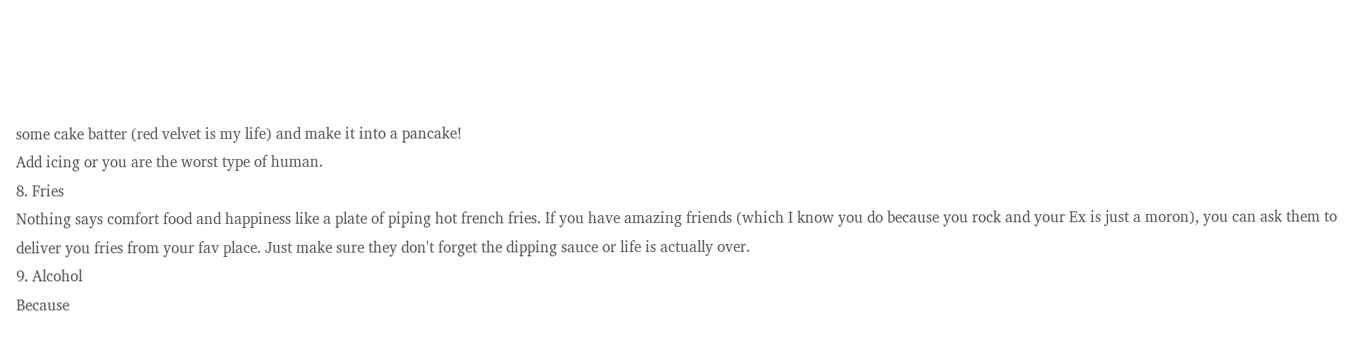some cake batter (red velvet is my life) and make it into a pancake!
Add icing or you are the worst type of human.
8. Fries
Nothing says comfort food and happiness like a plate of piping hot french fries. If you have amazing friends (which I know you do because you rock and your Ex is just a moron), you can ask them to deliver you fries from your fav place. Just make sure they don't forget the dipping sauce or life is actually over.
9. Alcohol
Because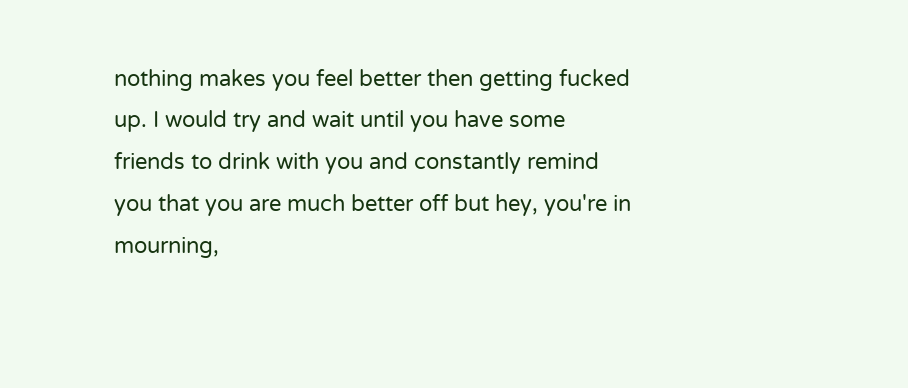nothing makes you feel better then getting fucked up. I would try and wait until you have some friends to drink with you and constantly remind you that you are much better off but hey, you're in mourning,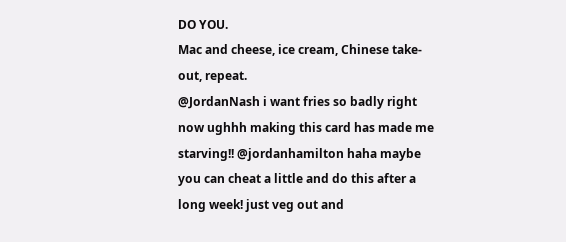DO YOU.
Mac and cheese, ice cream, Chinese take-out, repeat.
@JordanNash i want fries so badly right now ughhh making this card has made me starving!! @jordanhamilton haha maybe you can cheat a little and do this after a long week! just veg out and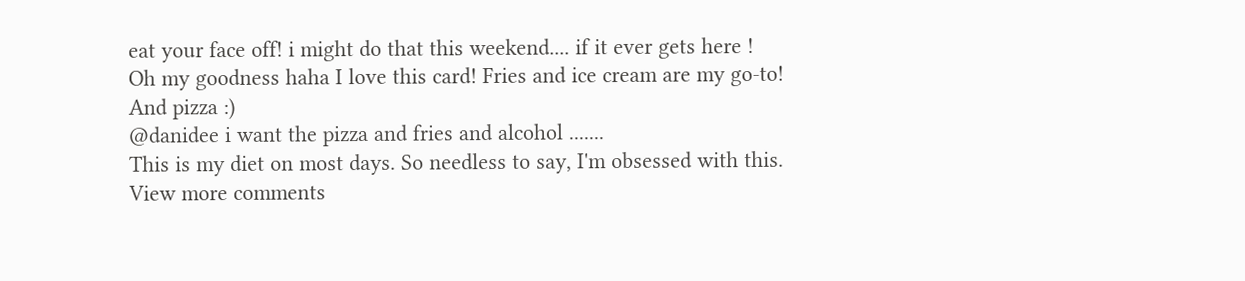eat your face off! i might do that this weekend.... if it ever gets here !
Oh my goodness haha I love this card! Fries and ice cream are my go-to! And pizza :)
@danidee i want the pizza and fries and alcohol .......
This is my diet on most days. So needless to say, I'm obsessed with this.
View more comments